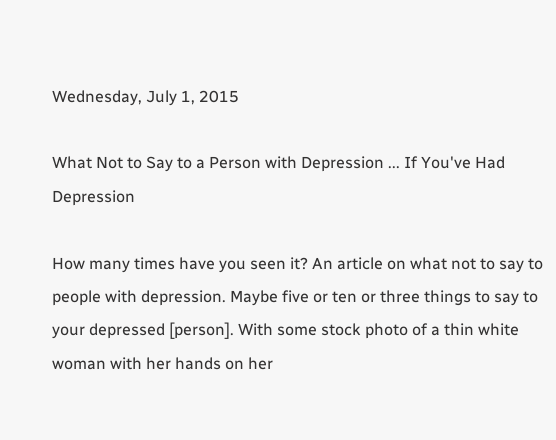Wednesday, July 1, 2015

What Not to Say to a Person with Depression ... If You've Had Depression

How many times have you seen it? An article on what not to say to people with depression. Maybe five or ten or three things to say to your depressed [person]. With some stock photo of a thin white woman with her hands on her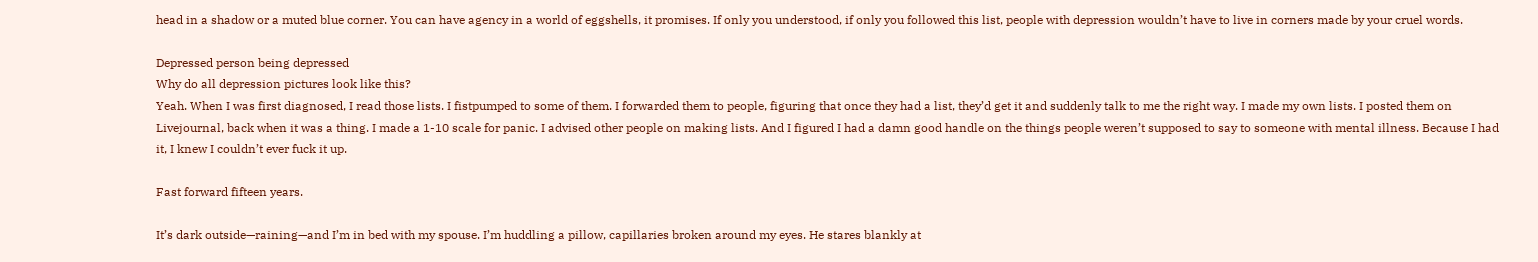head in a shadow or a muted blue corner. You can have agency in a world of eggshells, it promises. If only you understood, if only you followed this list, people with depression wouldn’t have to live in corners made by your cruel words.

Depressed person being depressed
Why do all depression pictures look like this?
Yeah. When I was first diagnosed, I read those lists. I fistpumped to some of them. I forwarded them to people, figuring that once they had a list, they’d get it and suddenly talk to me the right way. I made my own lists. I posted them on Livejournal, back when it was a thing. I made a 1-10 scale for panic. I advised other people on making lists. And I figured I had a damn good handle on the things people weren’t supposed to say to someone with mental illness. Because I had it, I knew I couldn’t ever fuck it up.

Fast forward fifteen years.

It’s dark outside—raining—and I’m in bed with my spouse. I’m huddling a pillow, capillaries broken around my eyes. He stares blankly at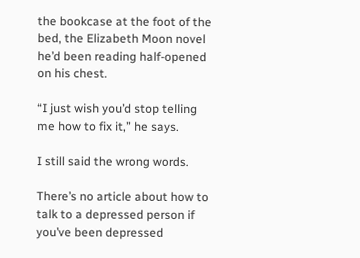the bookcase at the foot of the bed, the Elizabeth Moon novel he’d been reading half-opened on his chest.

“I just wish you’d stop telling me how to fix it,” he says.

I still said the wrong words.

There’s no article about how to talk to a depressed person if you’ve been depressed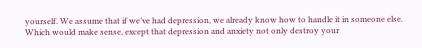yourself. We assume that if we’ve had depression, we already know how to handle it in someone else. Which would make sense, except that depression and anxiety not only destroy your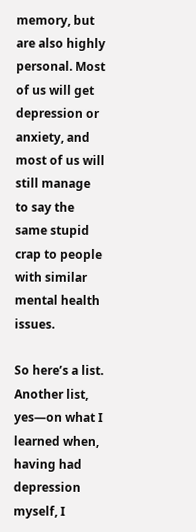memory, but are also highly personal. Most of us will get depression or anxiety, and most of us will still manage to say the same stupid crap to people with similar mental health issues.

So here’s a list. Another list, yes—on what I learned when, having had depression myself, I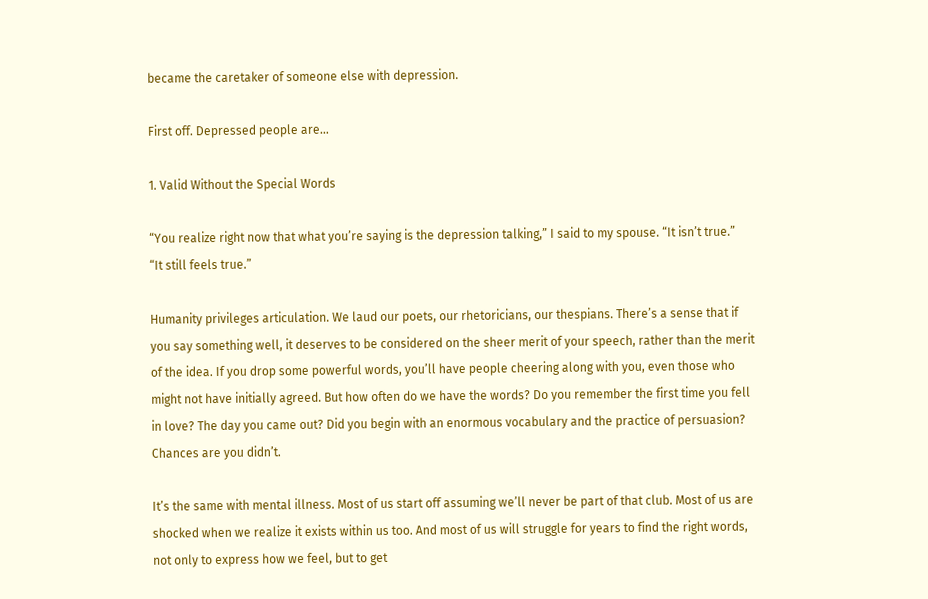became the caretaker of someone else with depression.

First off. Depressed people are…

1. Valid Without the Special Words

“You realize right now that what you’re saying is the depression talking,” I said to my spouse. “It isn’t true.”
“It still feels true.”

Humanity privileges articulation. We laud our poets, our rhetoricians, our thespians. There’s a sense that if you say something well, it deserves to be considered on the sheer merit of your speech, rather than the merit of the idea. If you drop some powerful words, you’ll have people cheering along with you, even those who might not have initially agreed. But how often do we have the words? Do you remember the first time you fell in love? The day you came out? Did you begin with an enormous vocabulary and the practice of persuasion? Chances are you didn’t.

It’s the same with mental illness. Most of us start off assuming we’ll never be part of that club. Most of us are shocked when we realize it exists within us too. And most of us will struggle for years to find the right words, not only to express how we feel, but to get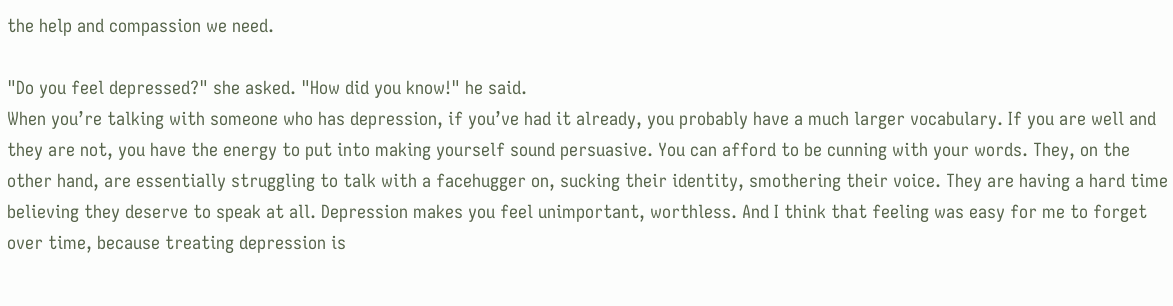the help and compassion we need.

"Do you feel depressed?" she asked. "How did you know!" he said.
When you’re talking with someone who has depression, if you’ve had it already, you probably have a much larger vocabulary. If you are well and they are not, you have the energy to put into making yourself sound persuasive. You can afford to be cunning with your words. They, on the other hand, are essentially struggling to talk with a facehugger on, sucking their identity, smothering their voice. They are having a hard time believing they deserve to speak at all. Depression makes you feel unimportant, worthless. And I think that feeling was easy for me to forget over time, because treating depression is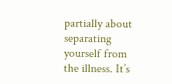partially about separating yourself from the illness. It’s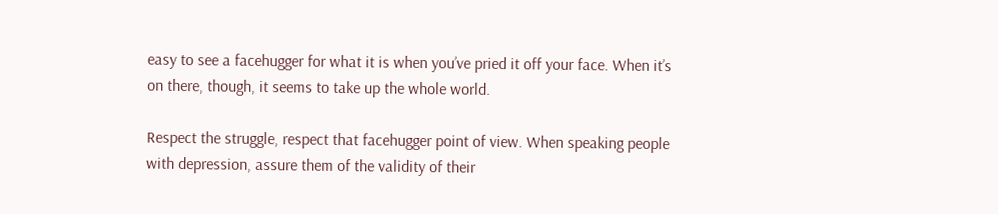easy to see a facehugger for what it is when you’ve pried it off your face. When it’s on there, though, it seems to take up the whole world.

Respect the struggle, respect that facehugger point of view. When speaking people with depression, assure them of the validity of their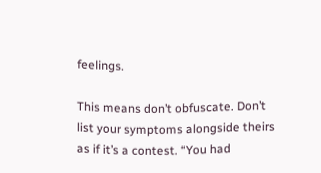feelings.

This means don’t obfuscate. Don’t list your symptoms alongside theirs as if it’s a contest. “You had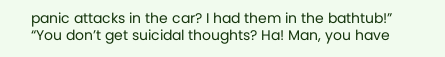panic attacks in the car? I had them in the bathtub!” “You don’t get suicidal thoughts? Ha! Man, you have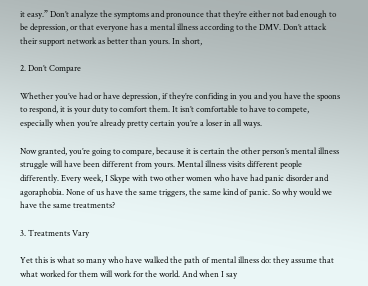it easy.” Don’t analyze the symptoms and pronounce that they’re either not bad enough to be depression, or that everyone has a mental illness according to the DMV. Don’t attack their support network as better than yours. In short,

2. Don’t Compare

Whether you’ve had or have depression, if they’re confiding in you and you have the spoons to respond, it is your duty to comfort them. It isn’t comfortable to have to compete, especially when you’re already pretty certain you’re a loser in all ways.

Now granted, you’re going to compare, because it is certain the other person’s mental illness struggle will have been different from yours. Mental illness visits different people differently. Every week, I Skype with two other women who have had panic disorder and agoraphobia. None of us have the same triggers, the same kind of panic. So why would we have the same treatments?

3. Treatments Vary

Yet this is what so many who have walked the path of mental illness do: they assume that what worked for them will work for the world. And when I say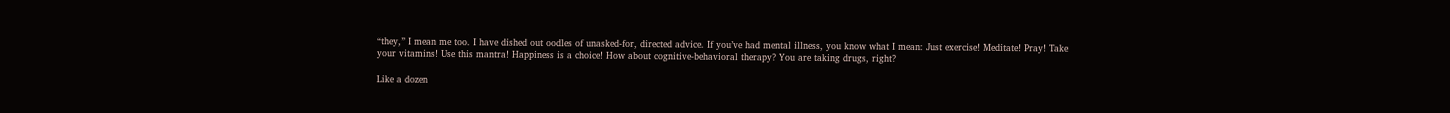“they,” I mean me too. I have dished out oodles of unasked-for, directed advice. If you’ve had mental illness, you know what I mean: Just exercise! Meditate! Pray! Take your vitamins! Use this mantra! Happiness is a choice! How about cognitive-behavioral therapy? You are taking drugs, right?

Like a dozen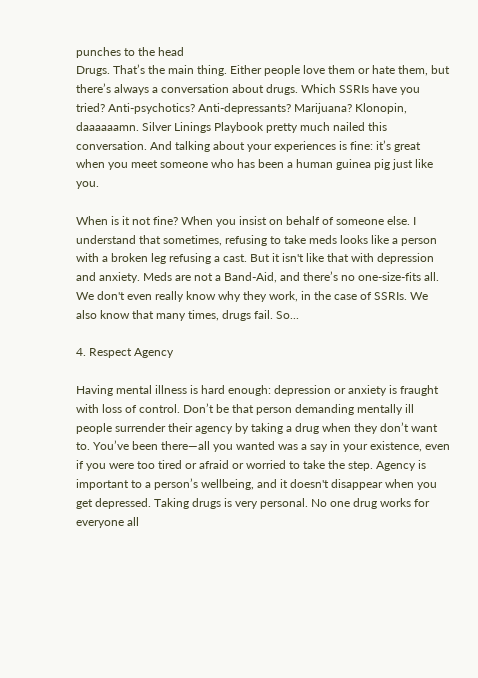punches to the head
Drugs. That’s the main thing. Either people love them or hate them, but there’s always a conversation about drugs. Which SSRIs have you tried? Anti-psychotics? Anti-depressants? Marijuana? Klonopin, daaaaaamn. Silver Linings Playbook pretty much nailed this conversation. And talking about your experiences is fine: it’s great when you meet someone who has been a human guinea pig just like you.

When is it not fine? When you insist on behalf of someone else. I understand that sometimes, refusing to take meds looks like a person with a broken leg refusing a cast. But it isn't like that with depression and anxiety. Meds are not a Band-Aid, and there’s no one-size-fits all. We don't even really know why they work, in the case of SSRIs. We also know that many times, drugs fail. So...

4. Respect Agency

Having mental illness is hard enough: depression or anxiety is fraught with loss of control. Don’t be that person demanding mentally ill people surrender their agency by taking a drug when they don’t want to. You’ve been there—all you wanted was a say in your existence, even if you were too tired or afraid or worried to take the step. Agency is important to a person’s wellbeing, and it doesn't disappear when you get depressed. Taking drugs is very personal. No one drug works for everyone all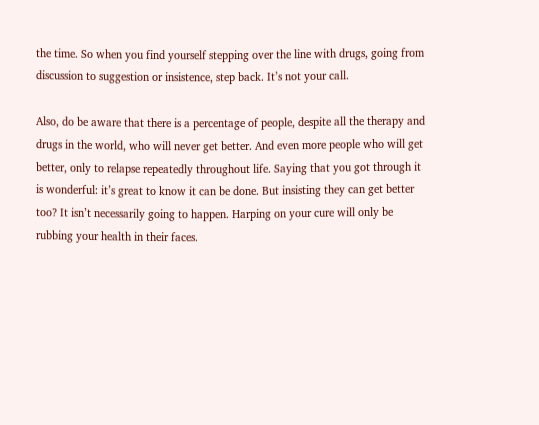the time. So when you find yourself stepping over the line with drugs, going from discussion to suggestion or insistence, step back. It’s not your call.

Also, do be aware that there is a percentage of people, despite all the therapy and drugs in the world, who will never get better. And even more people who will get better, only to relapse repeatedly throughout life. Saying that you got through it is wonderful: it’s great to know it can be done. But insisting they can get better too? It isn’t necessarily going to happen. Harping on your cure will only be rubbing your health in their faces.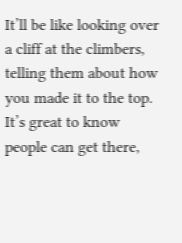It’ll be like looking over a cliff at the climbers, telling them about how you made it to the top. It’s great to know people can get there,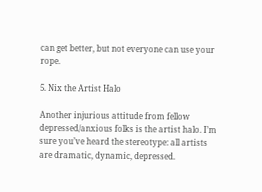can get better, but not everyone can use your rope.

5. Nix the Artist Halo

Another injurious attitude from fellow depressed/anxious folks is the artist halo. I’m sure you’ve heard the stereotype: all artists are dramatic, dynamic, depressed.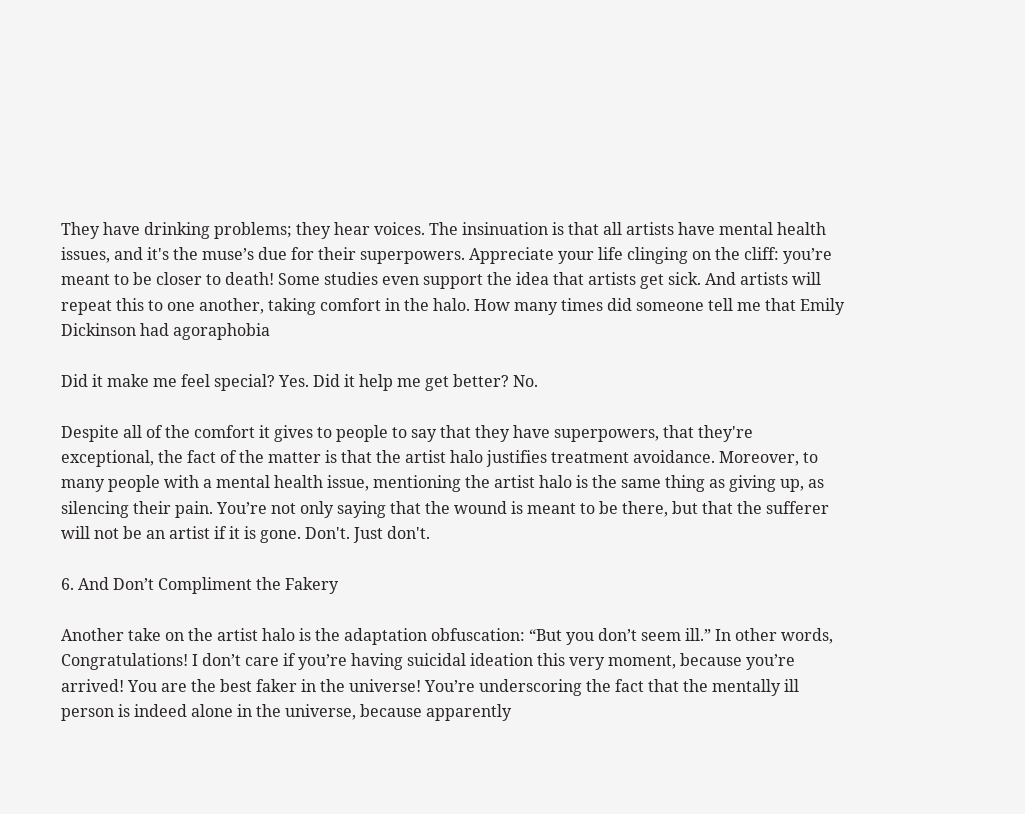They have drinking problems; they hear voices. The insinuation is that all artists have mental health issues, and it's the muse’s due for their superpowers. Appreciate your life clinging on the cliff: you’re meant to be closer to death! Some studies even support the idea that artists get sick. And artists will repeat this to one another, taking comfort in the halo. How many times did someone tell me that Emily Dickinson had agoraphobia

Did it make me feel special? Yes. Did it help me get better? No.

Despite all of the comfort it gives to people to say that they have superpowers, that they're exceptional, the fact of the matter is that the artist halo justifies treatment avoidance. Moreover, to many people with a mental health issue, mentioning the artist halo is the same thing as giving up, as silencing their pain. You’re not only saying that the wound is meant to be there, but that the sufferer will not be an artist if it is gone. Don't. Just don't.

6. And Don’t Compliment the Fakery

Another take on the artist halo is the adaptation obfuscation: “But you don’t seem ill.” In other words, Congratulations! I don’t care if you’re having suicidal ideation this very moment, because you’re arrived! You are the best faker in the universe! You’re underscoring the fact that the mentally ill person is indeed alone in the universe, because apparently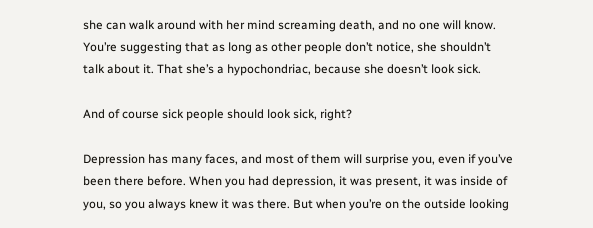she can walk around with her mind screaming death, and no one will know. You’re suggesting that as long as other people don’t notice, she shouldn’t talk about it. That she’s a hypochondriac, because she doesn’t look sick.

And of course sick people should look sick, right?

Depression has many faces, and most of them will surprise you, even if you’ve been there before. When you had depression, it was present, it was inside of you, so you always knew it was there. But when you’re on the outside looking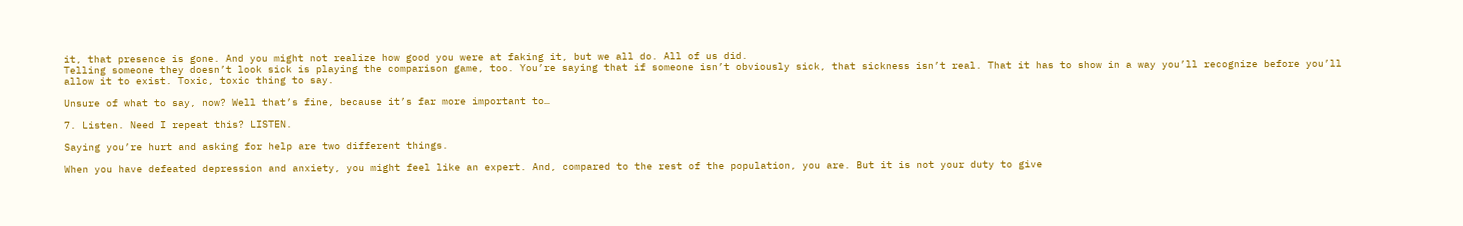it, that presence is gone. And you might not realize how good you were at faking it, but we all do. All of us did.
Telling someone they doesn’t look sick is playing the comparison game, too. You’re saying that if someone isn’t obviously sick, that sickness isn’t real. That it has to show in a way you’ll recognize before you’ll allow it to exist. Toxic, toxic thing to say.

Unsure of what to say, now? Well that’s fine, because it’s far more important to…

7. Listen. Need I repeat this? LISTEN.

Saying you’re hurt and asking for help are two different things.

When you have defeated depression and anxiety, you might feel like an expert. And, compared to the rest of the population, you are. But it is not your duty to give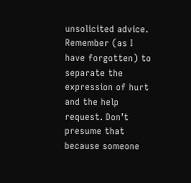unsolicited advice. Remember (as I have forgotten) to separate the expression of hurt and the help request. Don’t presume that because someone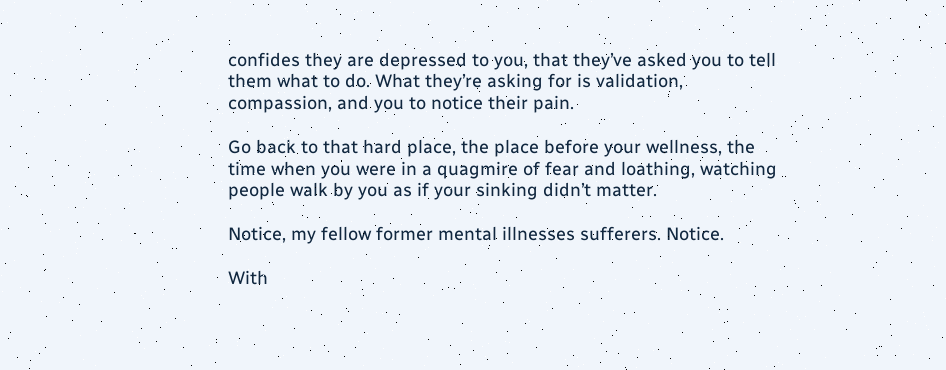confides they are depressed to you, that they’ve asked you to tell them what to do. What they’re asking for is validation, compassion, and you to notice their pain.

Go back to that hard place, the place before your wellness, the time when you were in a quagmire of fear and loathing, watching people walk by you as if your sinking didn’t matter.

Notice, my fellow former mental illnesses sufferers. Notice.

With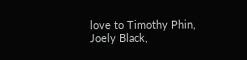love to Timothy Phin, Joely Black,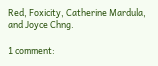Red, Foxicity, Catherine Mardula, and Joyce Chng.

1 comment: